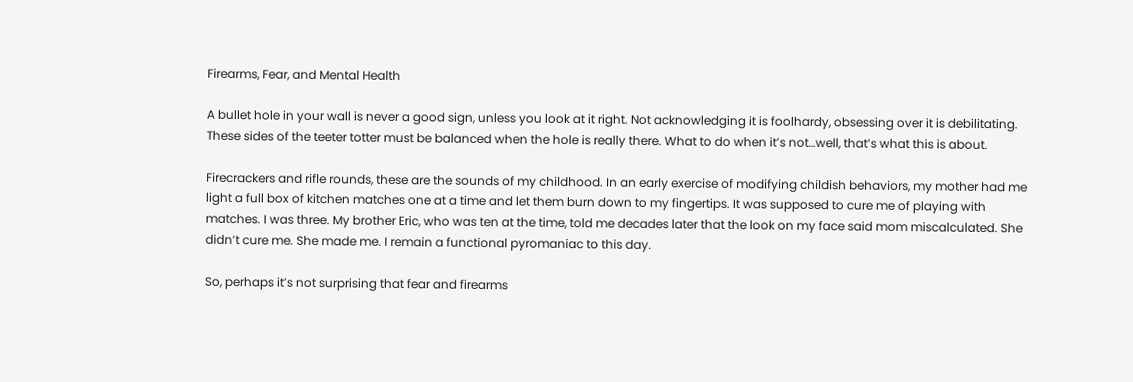Firearms, Fear, and Mental Health

A bullet hole in your wall is never a good sign, unless you look at it right. Not acknowledging it is foolhardy, obsessing over it is debilitating. These sides of the teeter totter must be balanced when the hole is really there. What to do when it’s not…well, that’s what this is about.

Firecrackers and rifle rounds, these are the sounds of my childhood. In an early exercise of modifying childish behaviors, my mother had me light a full box of kitchen matches one at a time and let them burn down to my fingertips. It was supposed to cure me of playing with matches. I was three. My brother Eric, who was ten at the time, told me decades later that the look on my face said mom miscalculated. She didn’t cure me. She made me. I remain a functional pyromaniac to this day.

So, perhaps it’s not surprising that fear and firearms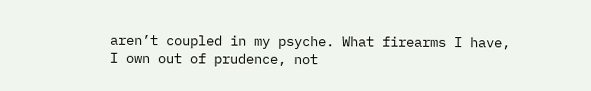aren’t coupled in my psyche. What firearms I have, I own out of prudence, not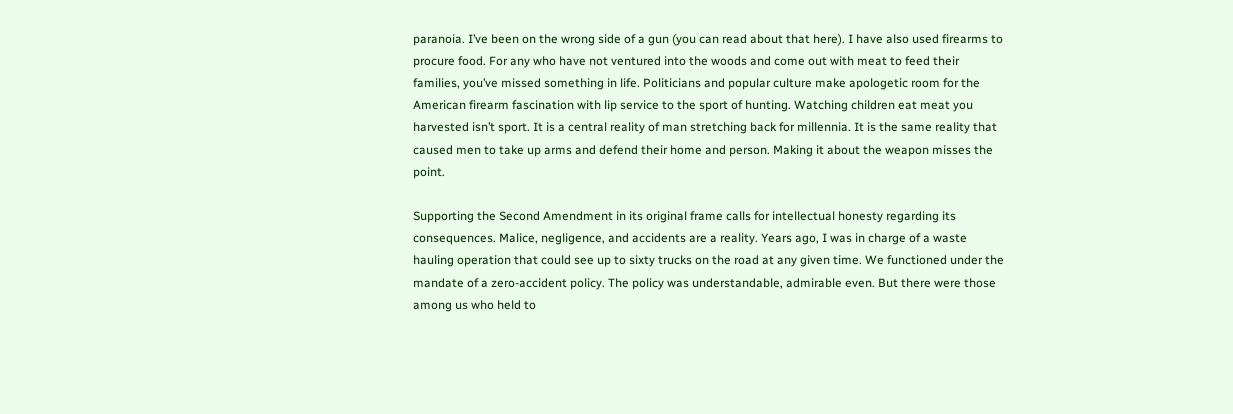paranoia. I’ve been on the wrong side of a gun (you can read about that here). I have also used firearms to procure food. For any who have not ventured into the woods and come out with meat to feed their families, you’ve missed something in life. Politicians and popular culture make apologetic room for the American firearm fascination with lip service to the sport of hunting. Watching children eat meat you harvested isn’t sport. It is a central reality of man stretching back for millennia. It is the same reality that caused men to take up arms and defend their home and person. Making it about the weapon misses the point.

Supporting the Second Amendment in its original frame calls for intellectual honesty regarding its consequences. Malice, negligence, and accidents are a reality. Years ago, I was in charge of a waste hauling operation that could see up to sixty trucks on the road at any given time. We functioned under the mandate of a zero-accident policy. The policy was understandable, admirable even. But there were those among us who held to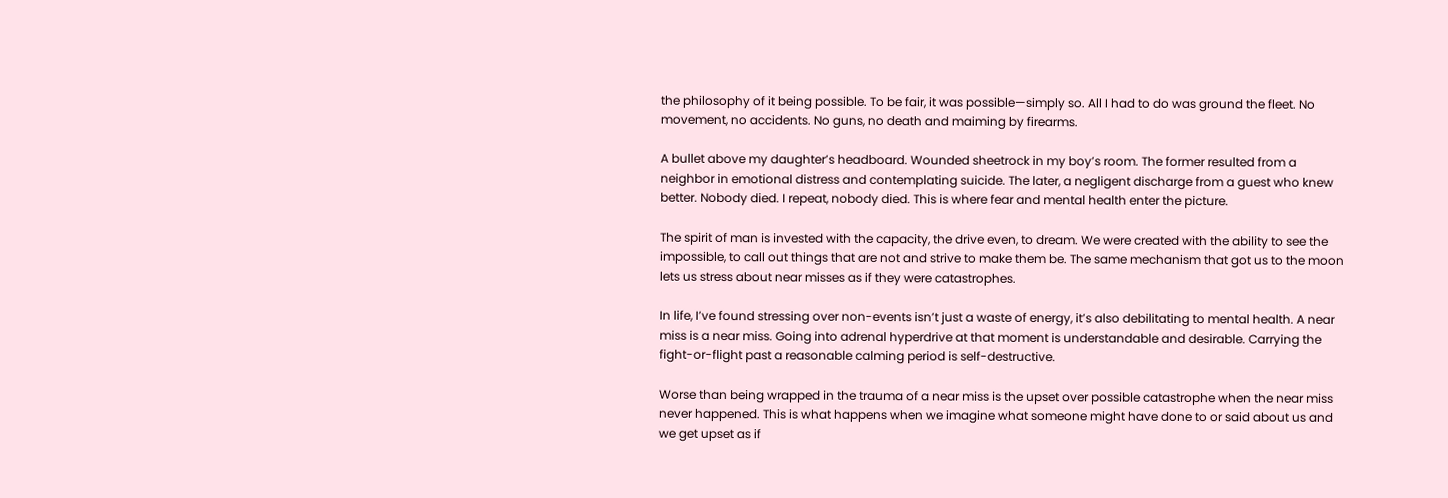the philosophy of it being possible. To be fair, it was possible—simply so. All I had to do was ground the fleet. No movement, no accidents. No guns, no death and maiming by firearms.

A bullet above my daughter’s headboard. Wounded sheetrock in my boy’s room. The former resulted from a neighbor in emotional distress and contemplating suicide. The later, a negligent discharge from a guest who knew better. Nobody died. I repeat, nobody died. This is where fear and mental health enter the picture.

The spirit of man is invested with the capacity, the drive even, to dream. We were created with the ability to see the impossible, to call out things that are not and strive to make them be. The same mechanism that got us to the moon lets us stress about near misses as if they were catastrophes.

In life, I’ve found stressing over non-events isn’t just a waste of energy, it’s also debilitating to mental health. A near miss is a near miss. Going into adrenal hyperdrive at that moment is understandable and desirable. Carrying the fight-or-flight past a reasonable calming period is self-destructive.

Worse than being wrapped in the trauma of a near miss is the upset over possible catastrophe when the near miss never happened. This is what happens when we imagine what someone might have done to or said about us and we get upset as if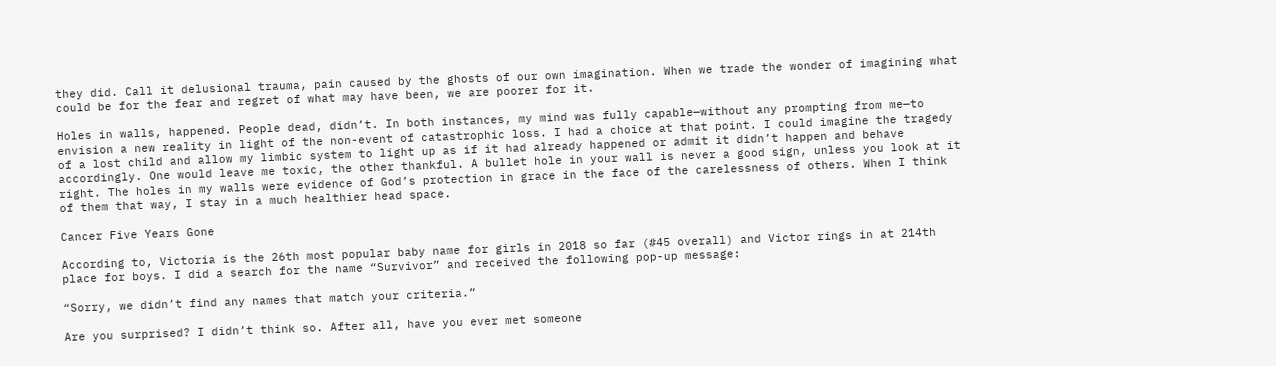they did. Call it delusional trauma, pain caused by the ghosts of our own imagination. When we trade the wonder of imagining what could be for the fear and regret of what may have been, we are poorer for it.

Holes in walls, happened. People dead, didn’t. In both instances, my mind was fully capable—without any prompting from me—to envision a new reality in light of the non-event of catastrophic loss. I had a choice at that point. I could imagine the tragedy of a lost child and allow my limbic system to light up as if it had already happened or admit it didn’t happen and behave accordingly. One would leave me toxic, the other thankful. A bullet hole in your wall is never a good sign, unless you look at it right. The holes in my walls were evidence of God’s protection in grace in the face of the carelessness of others. When I think of them that way, I stay in a much healthier head space.

Cancer Five Years Gone

According to, Victoria is the 26th most popular baby name for girls in 2018 so far (#45 overall) and Victor rings in at 214th place for boys. I did a search for the name “Survivor” and received the following pop-up message:

“Sorry, we didn’t find any names that match your criteria.”

Are you surprised? I didn’t think so. After all, have you ever met someone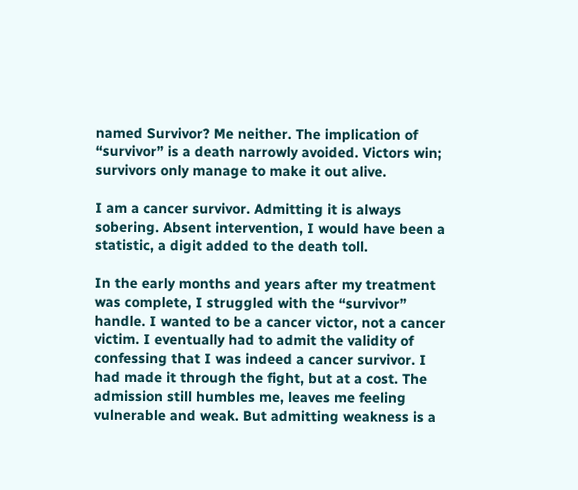named Survivor? Me neither. The implication of “survivor” is a death narrowly avoided. Victors win; survivors only manage to make it out alive.

I am a cancer survivor. Admitting it is always sobering. Absent intervention, I would have been a statistic, a digit added to the death toll.

In the early months and years after my treatment was complete, I struggled with the “survivor” handle. I wanted to be a cancer victor, not a cancer victim. I eventually had to admit the validity of confessing that I was indeed a cancer survivor. I had made it through the fight, but at a cost. The admission still humbles me, leaves me feeling vulnerable and weak. But admitting weakness is a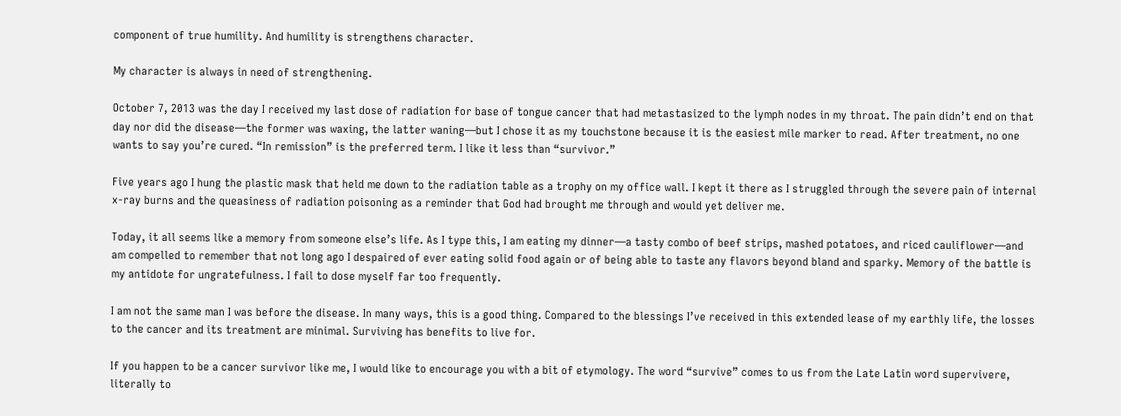component of true humility. And humility is strengthens character.

My character is always in need of strengthening.

October 7, 2013 was the day I received my last dose of radiation for base of tongue cancer that had metastasized to the lymph nodes in my throat. The pain didn’t end on that day nor did the disease—the former was waxing, the latter waning—but I chose it as my touchstone because it is the easiest mile marker to read. After treatment, no one wants to say you’re cured. “In remission” is the preferred term. I like it less than “survivor.”

Five years ago I hung the plastic mask that held me down to the radiation table as a trophy on my office wall. I kept it there as I struggled through the severe pain of internal x-ray burns and the queasiness of radiation poisoning as a reminder that God had brought me through and would yet deliver me.

Today, it all seems like a memory from someone else’s life. As I type this, I am eating my dinner—a tasty combo of beef strips, mashed potatoes, and riced cauliflower—and am compelled to remember that not long ago I despaired of ever eating solid food again or of being able to taste any flavors beyond bland and sparky. Memory of the battle is my antidote for ungratefulness. I fail to dose myself far too frequently.

I am not the same man I was before the disease. In many ways, this is a good thing. Compared to the blessings I’ve received in this extended lease of my earthly life, the losses to the cancer and its treatment are minimal. Surviving has benefits to live for.

If you happen to be a cancer survivor like me, I would like to encourage you with a bit of etymology. The word “survive” comes to us from the Late Latin word supervivere, literally to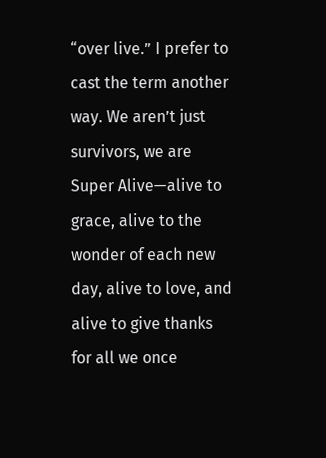“over live.” I prefer to cast the term another way. We aren’t just survivors, we are Super Alive—alive to grace, alive to the wonder of each new day, alive to love, and alive to give thanks for all we once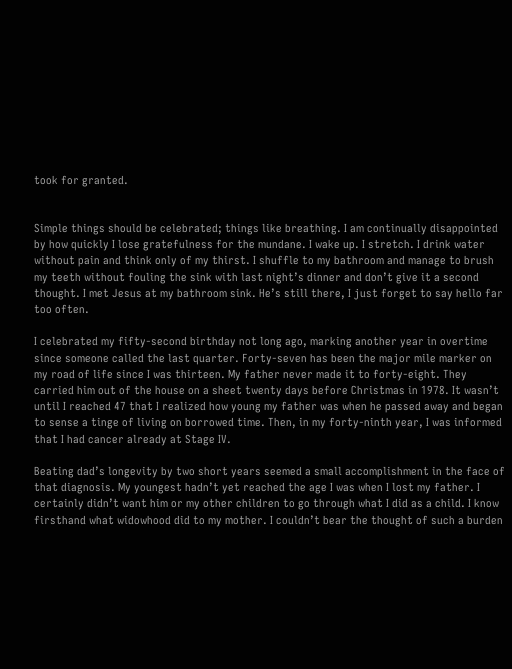took for granted.


Simple things should be celebrated; things like breathing. I am continually disappointed by how quickly I lose gratefulness for the mundane. I wake up. I stretch. I drink water without pain and think only of my thirst. I shuffle to my bathroom and manage to brush my teeth without fouling the sink with last night’s dinner and don’t give it a second thought. I met Jesus at my bathroom sink. He’s still there, I just forget to say hello far too often.

I celebrated my fifty-second birthday not long ago, marking another year in overtime since someone called the last quarter. Forty-seven has been the major mile marker on my road of life since I was thirteen. My father never made it to forty-eight. They carried him out of the house on a sheet twenty days before Christmas in 1978. It wasn’t until I reached 47 that I realized how young my father was when he passed away and began to sense a tinge of living on borrowed time. Then, in my forty-ninth year, I was informed that I had cancer already at Stage IV.

Beating dad’s longevity by two short years seemed a small accomplishment in the face of that diagnosis. My youngest hadn’t yet reached the age I was when I lost my father. I certainly didn’t want him or my other children to go through what I did as a child. I know firsthand what widowhood did to my mother. I couldn’t bear the thought of such a burden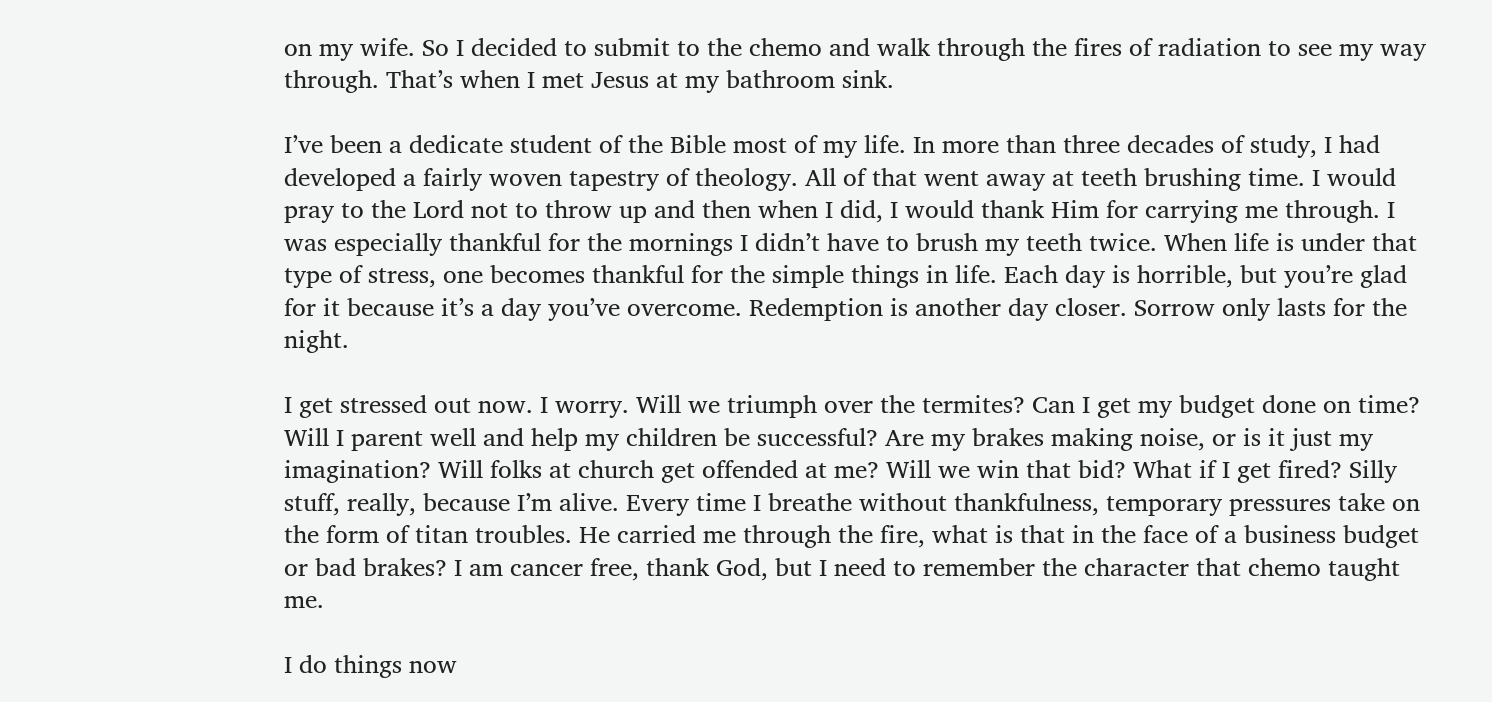on my wife. So I decided to submit to the chemo and walk through the fires of radiation to see my way through. That’s when I met Jesus at my bathroom sink.

I’ve been a dedicate student of the Bible most of my life. In more than three decades of study, I had developed a fairly woven tapestry of theology. All of that went away at teeth brushing time. I would pray to the Lord not to throw up and then when I did, I would thank Him for carrying me through. I was especially thankful for the mornings I didn’t have to brush my teeth twice. When life is under that type of stress, one becomes thankful for the simple things in life. Each day is horrible, but you’re glad for it because it’s a day you’ve overcome. Redemption is another day closer. Sorrow only lasts for the night.

I get stressed out now. I worry. Will we triumph over the termites? Can I get my budget done on time? Will I parent well and help my children be successful? Are my brakes making noise, or is it just my imagination? Will folks at church get offended at me? Will we win that bid? What if I get fired? Silly stuff, really, because I’m alive. Every time I breathe without thankfulness, temporary pressures take on the form of titan troubles. He carried me through the fire, what is that in the face of a business budget or bad brakes? I am cancer free, thank God, but I need to remember the character that chemo taught me.

I do things now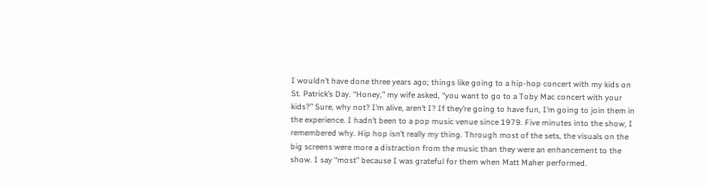I wouldn’t have done three years ago; things like going to a hip-hop concert with my kids on St. Patrick’s Day. “Honey,” my wife asked, “you want to go to a Toby Mac concert with your kids?” Sure, why not? I’m alive, aren’t I? If they’re going to have fun, I’m going to join them in the experience. I hadn’t been to a pop music venue since 1979. Five minutes into the show, I remembered why. Hip hop isn’t really my thing. Through most of the sets, the visuals on the big screens were more a distraction from the music than they were an enhancement to the show. I say “most” because I was grateful for them when Matt Maher performed.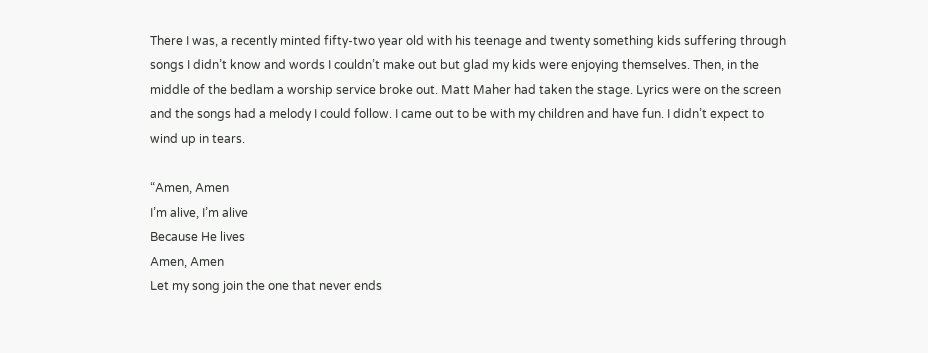There I was, a recently minted fifty-two year old with his teenage and twenty something kids suffering through songs I didn’t know and words I couldn’t make out but glad my kids were enjoying themselves. Then, in the middle of the bedlam a worship service broke out. Matt Maher had taken the stage. Lyrics were on the screen and the songs had a melody I could follow. I came out to be with my children and have fun. I didn’t expect to wind up in tears.

“Amen, Amen
I’m alive, I’m alive
Because He lives
Amen, Amen
Let my song join the one that never ends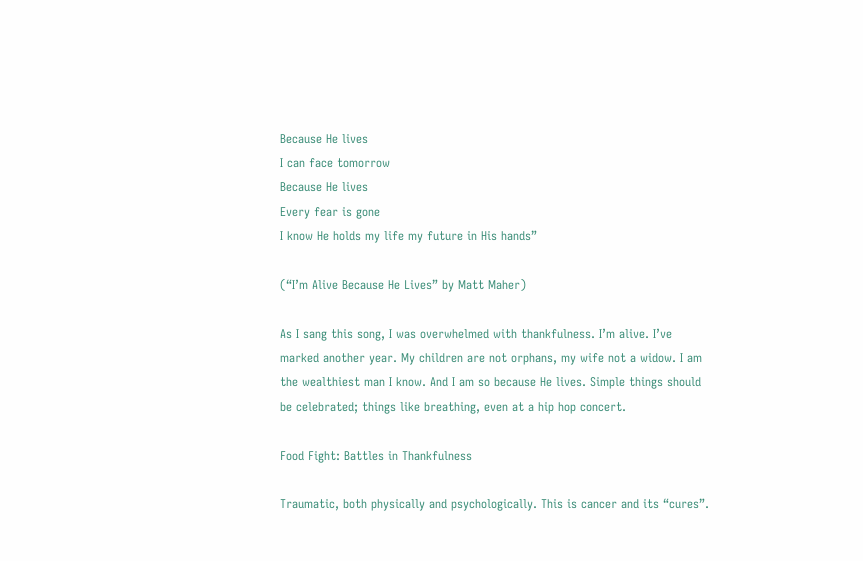Because He lives
I can face tomorrow
Because He lives
Every fear is gone
I know He holds my life my future in His hands”

(“I’m Alive Because He Lives” by Matt Maher)

As I sang this song, I was overwhelmed with thankfulness. I’m alive. I’ve marked another year. My children are not orphans, my wife not a widow. I am the wealthiest man I know. And I am so because He lives. Simple things should be celebrated; things like breathing, even at a hip hop concert.

Food Fight: Battles in Thankfulness

Traumatic, both physically and psychologically. This is cancer and its “cures”.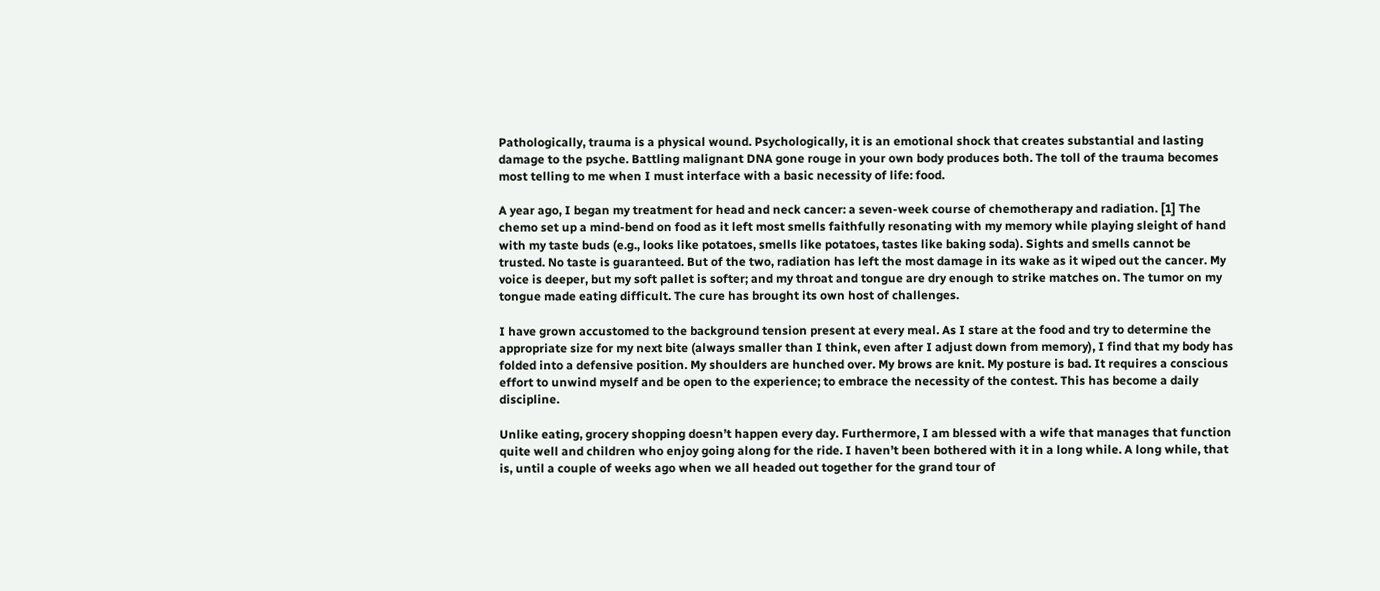Pathologically, trauma is a physical wound. Psychologically, it is an emotional shock that creates substantial and lasting damage to the psyche. Battling malignant DNA gone rouge in your own body produces both. The toll of the trauma becomes most telling to me when I must interface with a basic necessity of life: food.

A year ago, I began my treatment for head and neck cancer: a seven-week course of chemotherapy and radiation. [1] The chemo set up a mind-bend on food as it left most smells faithfully resonating with my memory while playing sleight of hand with my taste buds (e.g., looks like potatoes, smells like potatoes, tastes like baking soda). Sights and smells cannot be trusted. No taste is guaranteed. But of the two, radiation has left the most damage in its wake as it wiped out the cancer. My voice is deeper, but my soft pallet is softer; and my throat and tongue are dry enough to strike matches on. The tumor on my tongue made eating difficult. The cure has brought its own host of challenges.

I have grown accustomed to the background tension present at every meal. As I stare at the food and try to determine the appropriate size for my next bite (always smaller than I think, even after I adjust down from memory), I find that my body has folded into a defensive position. My shoulders are hunched over. My brows are knit. My posture is bad. It requires a conscious effort to unwind myself and be open to the experience; to embrace the necessity of the contest. This has become a daily discipline.

Unlike eating, grocery shopping doesn’t happen every day. Furthermore, I am blessed with a wife that manages that function quite well and children who enjoy going along for the ride. I haven’t been bothered with it in a long while. A long while, that is, until a couple of weeks ago when we all headed out together for the grand tour of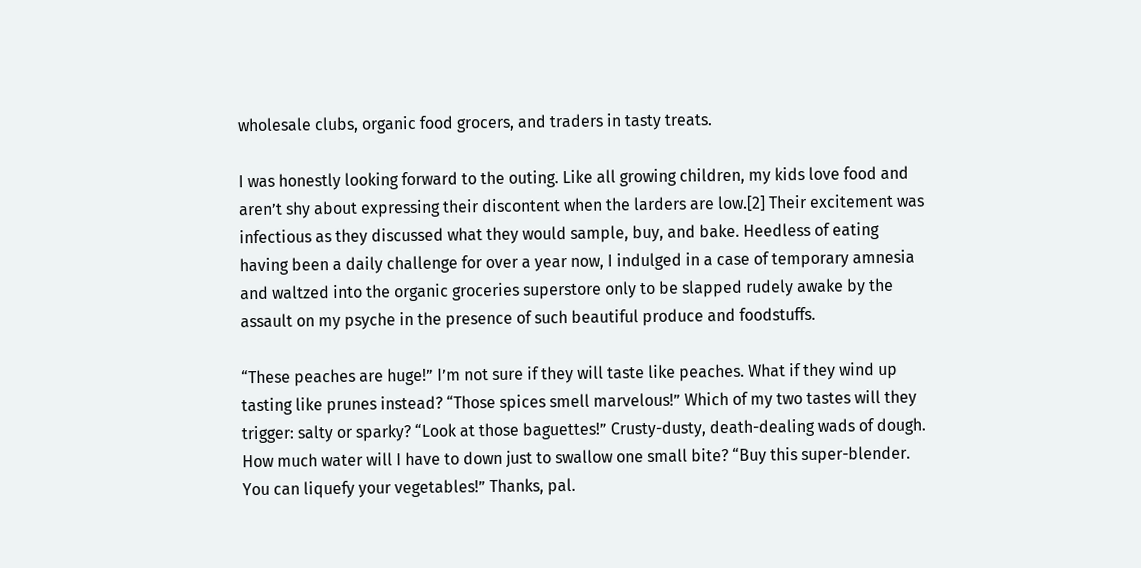wholesale clubs, organic food grocers, and traders in tasty treats.

I was honestly looking forward to the outing. Like all growing children, my kids love food and aren’t shy about expressing their discontent when the larders are low.[2] Their excitement was infectious as they discussed what they would sample, buy, and bake. Heedless of eating having been a daily challenge for over a year now, I indulged in a case of temporary amnesia and waltzed into the organic groceries superstore only to be slapped rudely awake by the assault on my psyche in the presence of such beautiful produce and foodstuffs.

“These peaches are huge!” I’m not sure if they will taste like peaches. What if they wind up tasting like prunes instead? “Those spices smell marvelous!” Which of my two tastes will they trigger: salty or sparky? “Look at those baguettes!” Crusty-dusty, death-dealing wads of dough. How much water will I have to down just to swallow one small bite? “Buy this super-blender. You can liquefy your vegetables!” Thanks, pal.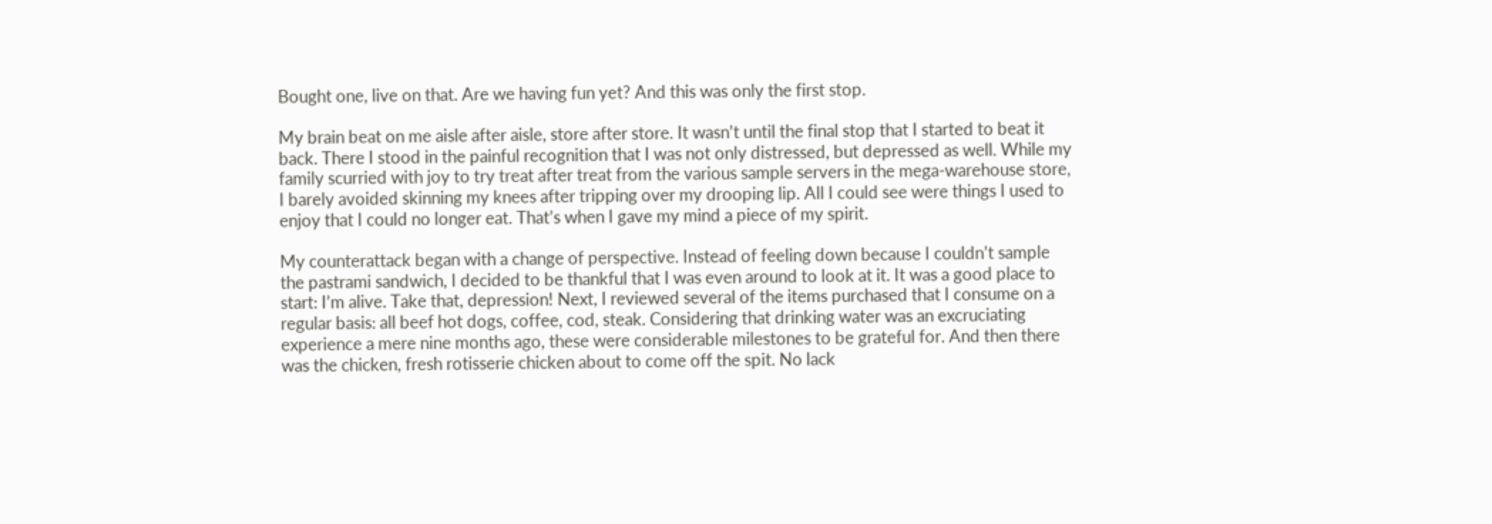Bought one, live on that. Are we having fun yet? And this was only the first stop.

My brain beat on me aisle after aisle, store after store. It wasn’t until the final stop that I started to beat it back. There I stood in the painful recognition that I was not only distressed, but depressed as well. While my family scurried with joy to try treat after treat from the various sample servers in the mega-warehouse store, I barely avoided skinning my knees after tripping over my drooping lip. All I could see were things I used to enjoy that I could no longer eat. That’s when I gave my mind a piece of my spirit.

My counterattack began with a change of perspective. Instead of feeling down because I couldn’t sample the pastrami sandwich, I decided to be thankful that I was even around to look at it. It was a good place to start: I’m alive. Take that, depression! Next, I reviewed several of the items purchased that I consume on a regular basis: all beef hot dogs, coffee, cod, steak. Considering that drinking water was an excruciating experience a mere nine months ago, these were considerable milestones to be grateful for. And then there was the chicken, fresh rotisserie chicken about to come off the spit. No lack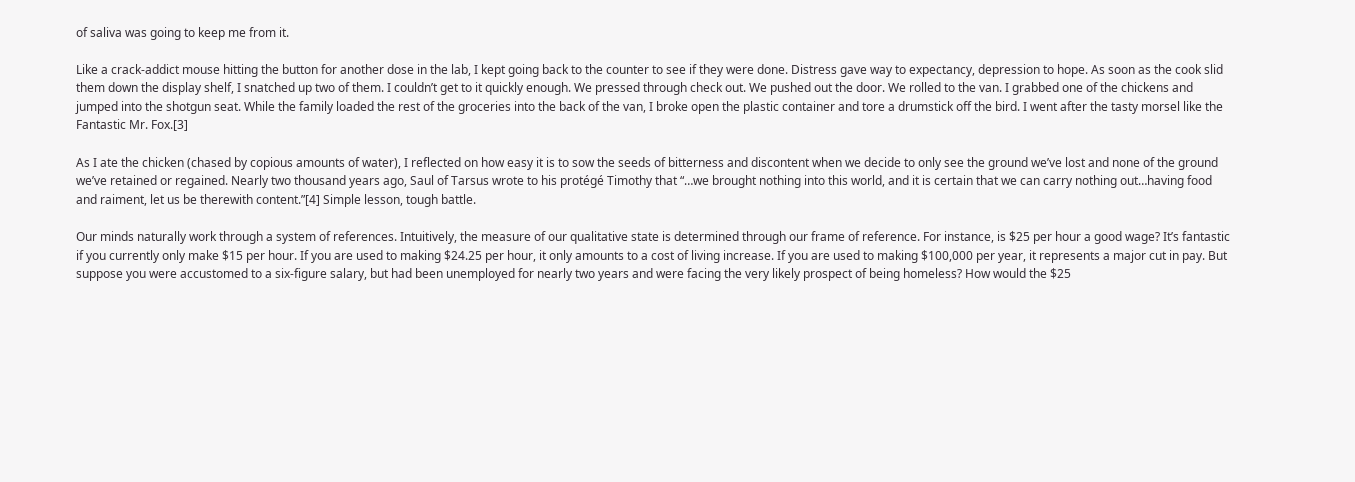of saliva was going to keep me from it.

Like a crack-addict mouse hitting the button for another dose in the lab, I kept going back to the counter to see if they were done. Distress gave way to expectancy, depression to hope. As soon as the cook slid them down the display shelf, I snatched up two of them. I couldn’t get to it quickly enough. We pressed through check out. We pushed out the door. We rolled to the van. I grabbed one of the chickens and jumped into the shotgun seat. While the family loaded the rest of the groceries into the back of the van, I broke open the plastic container and tore a drumstick off the bird. I went after the tasty morsel like the Fantastic Mr. Fox.[3]

As I ate the chicken (chased by copious amounts of water), I reflected on how easy it is to sow the seeds of bitterness and discontent when we decide to only see the ground we’ve lost and none of the ground we’ve retained or regained. Nearly two thousand years ago, Saul of Tarsus wrote to his protégé Timothy that “…we brought nothing into this world, and it is certain that we can carry nothing out…having food and raiment, let us be therewith content.”[4] Simple lesson, tough battle.

Our minds naturally work through a system of references. Intuitively, the measure of our qualitative state is determined through our frame of reference. For instance, is $25 per hour a good wage? It’s fantastic if you currently only make $15 per hour. If you are used to making $24.25 per hour, it only amounts to a cost of living increase. If you are used to making $100,000 per year, it represents a major cut in pay. But suppose you were accustomed to a six-figure salary, but had been unemployed for nearly two years and were facing the very likely prospect of being homeless? How would the $25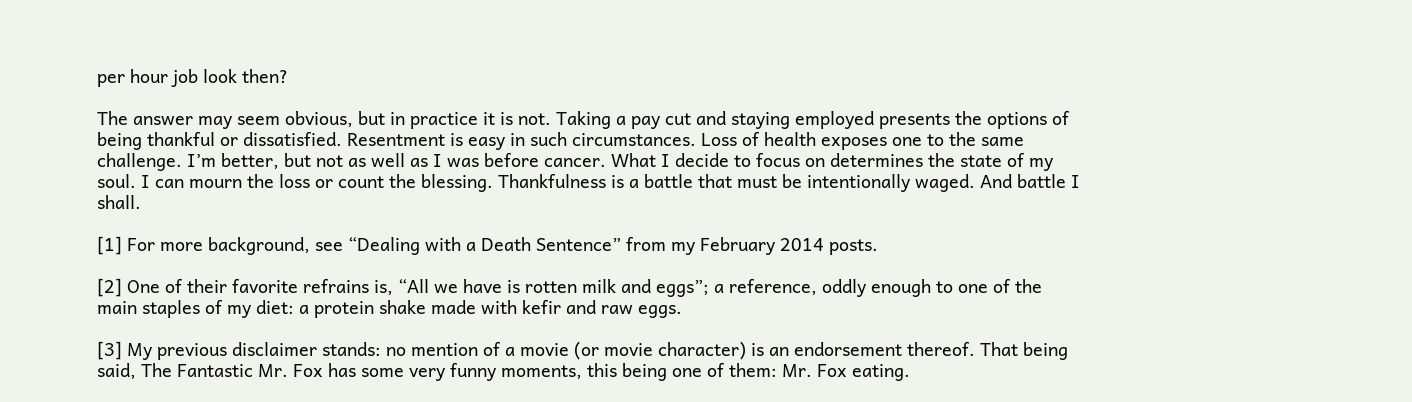per hour job look then?

The answer may seem obvious, but in practice it is not. Taking a pay cut and staying employed presents the options of being thankful or dissatisfied. Resentment is easy in such circumstances. Loss of health exposes one to the same challenge. I’m better, but not as well as I was before cancer. What I decide to focus on determines the state of my soul. I can mourn the loss or count the blessing. Thankfulness is a battle that must be intentionally waged. And battle I shall.

[1] For more background, see “Dealing with a Death Sentence” from my February 2014 posts.

[2] One of their favorite refrains is, “All we have is rotten milk and eggs”; a reference, oddly enough to one of the main staples of my diet: a protein shake made with kefir and raw eggs.

[3] My previous disclaimer stands: no mention of a movie (or movie character) is an endorsement thereof. That being said, The Fantastic Mr. Fox has some very funny moments, this being one of them: Mr. Fox eating.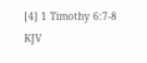[4] 1 Timothy 6:7-8 KJV